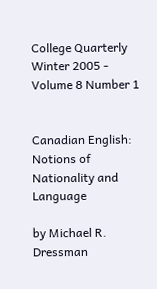College Quarterly
Winter 2005 - Volume 8 Number 1


Canadian English: Notions of Nationality and Language

by Michael R. Dressman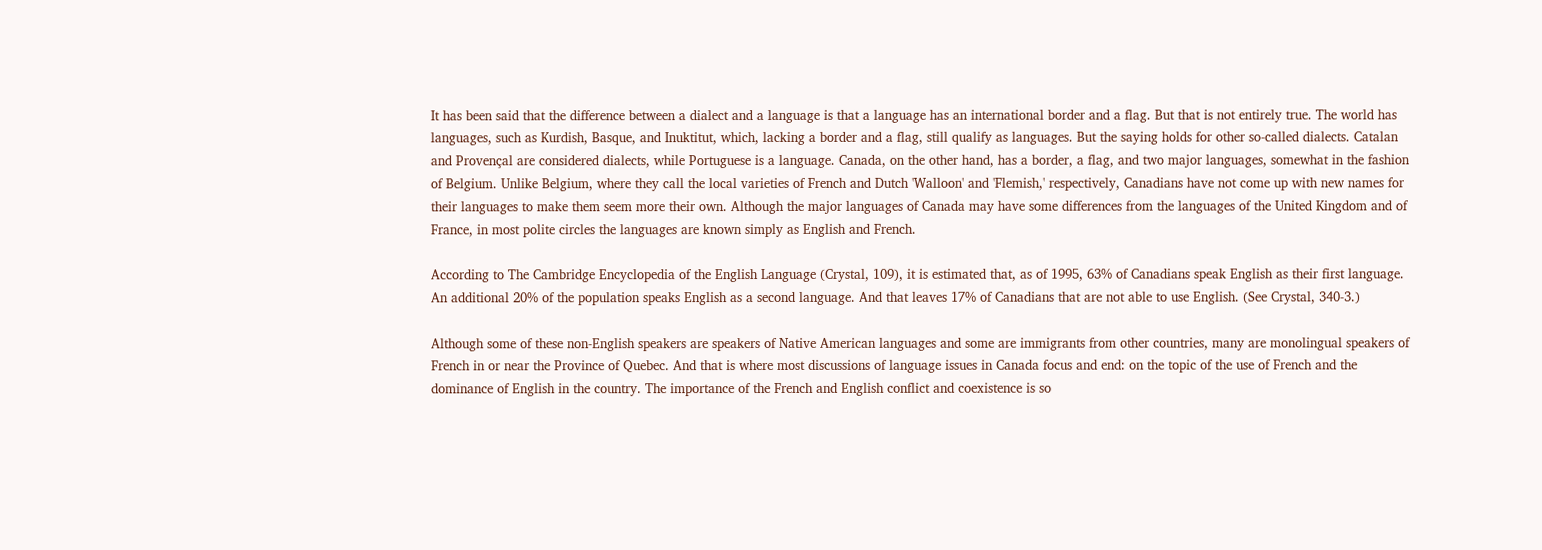It has been said that the difference between a dialect and a language is that a language has an international border and a flag. But that is not entirely true. The world has languages, such as Kurdish, Basque, and Inuktitut, which, lacking a border and a flag, still qualify as languages. But the saying holds for other so-called dialects. Catalan and Provençal are considered dialects, while Portuguese is a language. Canada, on the other hand, has a border, a flag, and two major languages, somewhat in the fashion of Belgium. Unlike Belgium, where they call the local varieties of French and Dutch 'Walloon' and 'Flemish,' respectively, Canadians have not come up with new names for their languages to make them seem more their own. Although the major languages of Canada may have some differences from the languages of the United Kingdom and of France, in most polite circles the languages are known simply as English and French.

According to The Cambridge Encyclopedia of the English Language (Crystal, 109), it is estimated that, as of 1995, 63% of Canadians speak English as their first language. An additional 20% of the population speaks English as a second language. And that leaves 17% of Canadians that are not able to use English. (See Crystal, 340-3.)

Although some of these non-English speakers are speakers of Native American languages and some are immigrants from other countries, many are monolingual speakers of French in or near the Province of Quebec. And that is where most discussions of language issues in Canada focus and end: on the topic of the use of French and the dominance of English in the country. The importance of the French and English conflict and coexistence is so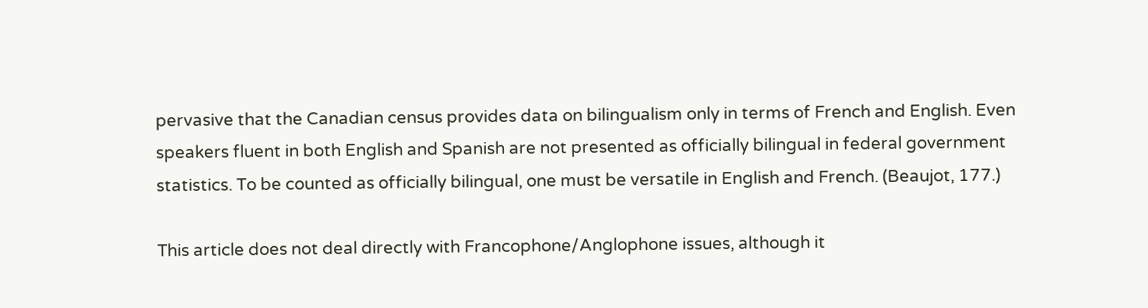pervasive that the Canadian census provides data on bilingualism only in terms of French and English. Even speakers fluent in both English and Spanish are not presented as officially bilingual in federal government statistics. To be counted as officially bilingual, one must be versatile in English and French. (Beaujot, 177.)

This article does not deal directly with Francophone/Anglophone issues, although it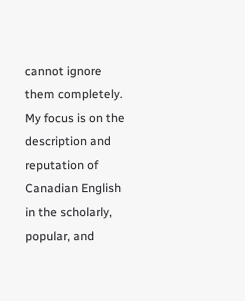cannot ignore them completely. My focus is on the description and reputation of Canadian English in the scholarly, popular, and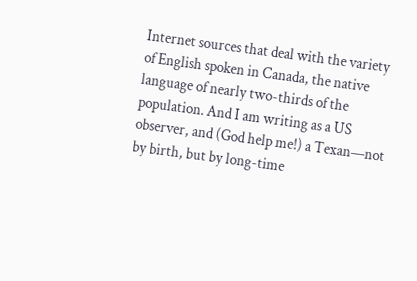Internet sources that deal with the variety of English spoken in Canada, the native language of nearly two-thirds of the population. And I am writing as a US observer, and (God help me!) a Texan—not by birth, but by long-time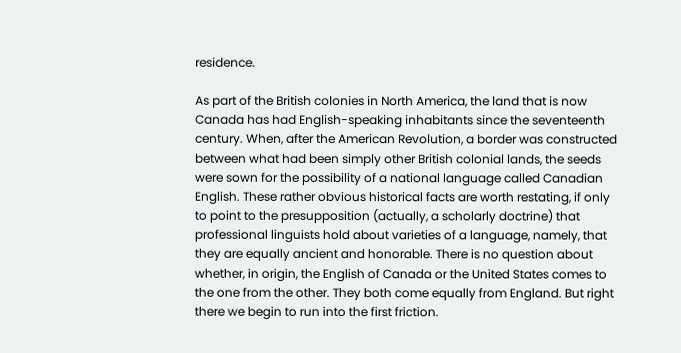residence.

As part of the British colonies in North America, the land that is now Canada has had English-speaking inhabitants since the seventeenth century. When, after the American Revolution, a border was constructed between what had been simply other British colonial lands, the seeds were sown for the possibility of a national language called Canadian English. These rather obvious historical facts are worth restating, if only to point to the presupposition (actually, a scholarly doctrine) that professional linguists hold about varieties of a language, namely, that they are equally ancient and honorable. There is no question about whether, in origin, the English of Canada or the United States comes to the one from the other. They both come equally from England. But right there we begin to run into the first friction.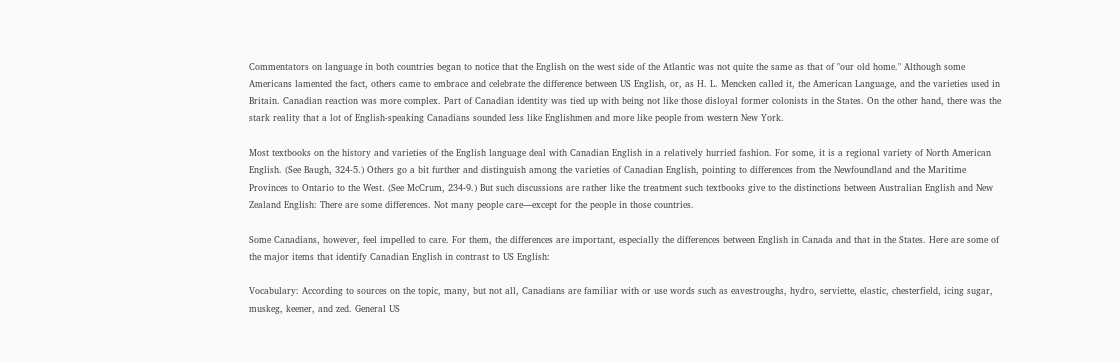Commentators on language in both countries began to notice that the English on the west side of the Atlantic was not quite the same as that of "our old home." Although some Americans lamented the fact, others came to embrace and celebrate the difference between US English, or, as H. L. Mencken called it, the American Language, and the varieties used in Britain. Canadian reaction was more complex. Part of Canadian identity was tied up with being not like those disloyal former colonists in the States. On the other hand, there was the stark reality that a lot of English-speaking Canadians sounded less like Englishmen and more like people from western New York.

Most textbooks on the history and varieties of the English language deal with Canadian English in a relatively hurried fashion. For some, it is a regional variety of North American English. (See Baugh, 324-5.) Others go a bit further and distinguish among the varieties of Canadian English, pointing to differences from the Newfoundland and the Maritime Provinces to Ontario to the West. (See McCrum, 234-9.) But such discussions are rather like the treatment such textbooks give to the distinctions between Australian English and New Zealand English: There are some differences. Not many people care—except for the people in those countries.

Some Canadians, however, feel impelled to care. For them, the differences are important, especially the differences between English in Canada and that in the States. Here are some of the major items that identify Canadian English in contrast to US English:

Vocabulary: According to sources on the topic, many, but not all, Canadians are familiar with or use words such as eavestroughs, hydro, serviette, elastic, chesterfield, icing sugar, muskeg, keener, and zed. General US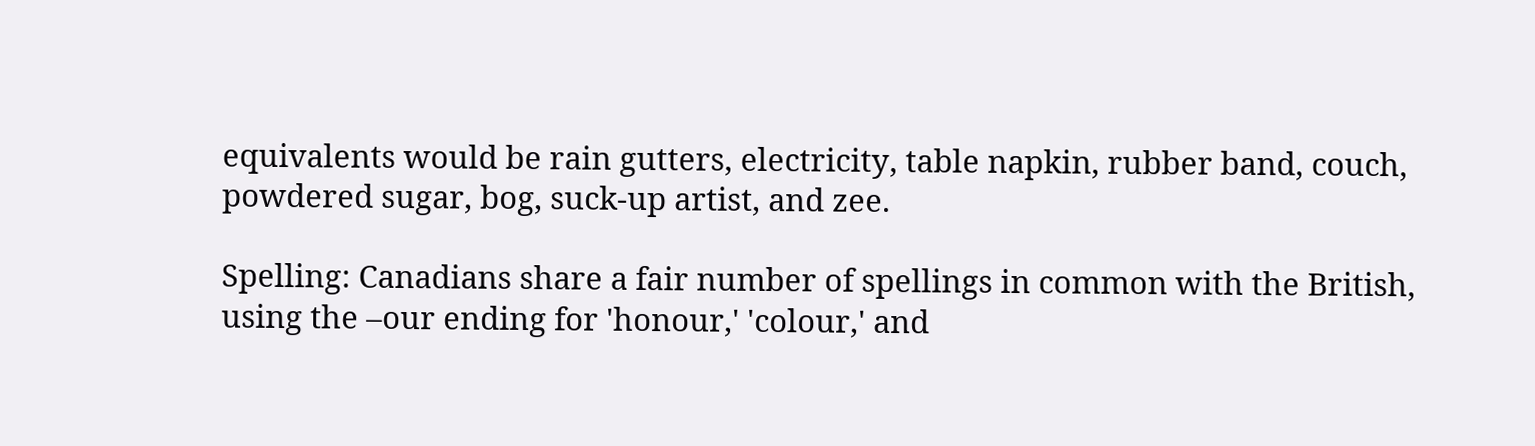equivalents would be rain gutters, electricity, table napkin, rubber band, couch, powdered sugar, bog, suck-up artist, and zee.

Spelling: Canadians share a fair number of spellings in common with the British, using the –our ending for 'honour,' 'colour,' and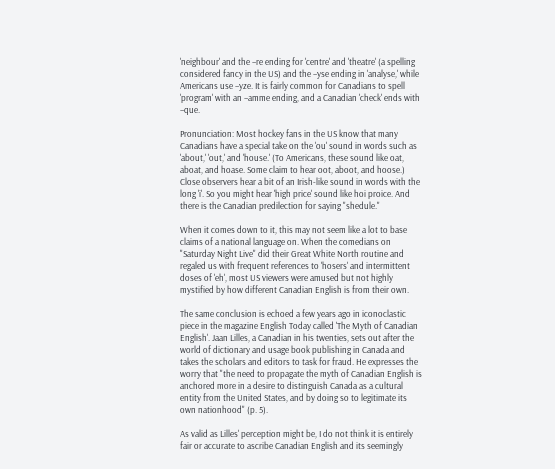'neighbour' and the –re ending for 'centre' and 'theatre' (a spelling considered fancy in the US) and the –yse ending in 'analyse,' while Americans use –yze. It is fairly common for Canadians to spell 'program' with an –amme ending, and a Canadian 'check' ends with –que.

Pronunciation: Most hockey fans in the US know that many Canadians have a special take on the 'ou' sound in words such as 'about,' 'out,' and 'house.' (To Americans, these sound like oat, aboat, and hoase. Some claim to hear oot, aboot, and hoose.) Close observers hear a bit of an Irish-like sound in words with the long 'i'. So you might hear 'high price' sound like hoi proice. And there is the Canadian predilection for saying "shedule."

When it comes down to it, this may not seem like a lot to base claims of a national language on. When the comedians on "Saturday Night Live" did their Great White North routine and regaled us with frequent references to 'hosers' and intermittent doses of 'eh', most US viewers were amused but not highly mystified by how different Canadian English is from their own.

The same conclusion is echoed a few years ago in iconoclastic piece in the magazine English Today called 'The Myth of Canadian English'. Jaan Lilles, a Canadian in his twenties, sets out after the world of dictionary and usage book publishing in Canada and takes the scholars and editors to task for fraud. He expresses the worry that "the need to propagate the myth of Canadian English is anchored more in a desire to distinguish Canada as a cultural entity from the United States, and by doing so to legitimate its own nationhood" (p. 5).

As valid as Lilles' perception might be, I do not think it is entirely fair or accurate to ascribe Canadian English and its seemingly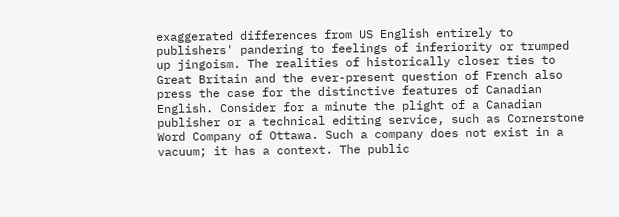exaggerated differences from US English entirely to publishers' pandering to feelings of inferiority or trumped up jingoism. The realities of historically closer ties to Great Britain and the ever-present question of French also press the case for the distinctive features of Canadian English. Consider for a minute the plight of a Canadian publisher or a technical editing service, such as Cornerstone Word Company of Ottawa. Such a company does not exist in a vacuum; it has a context. The public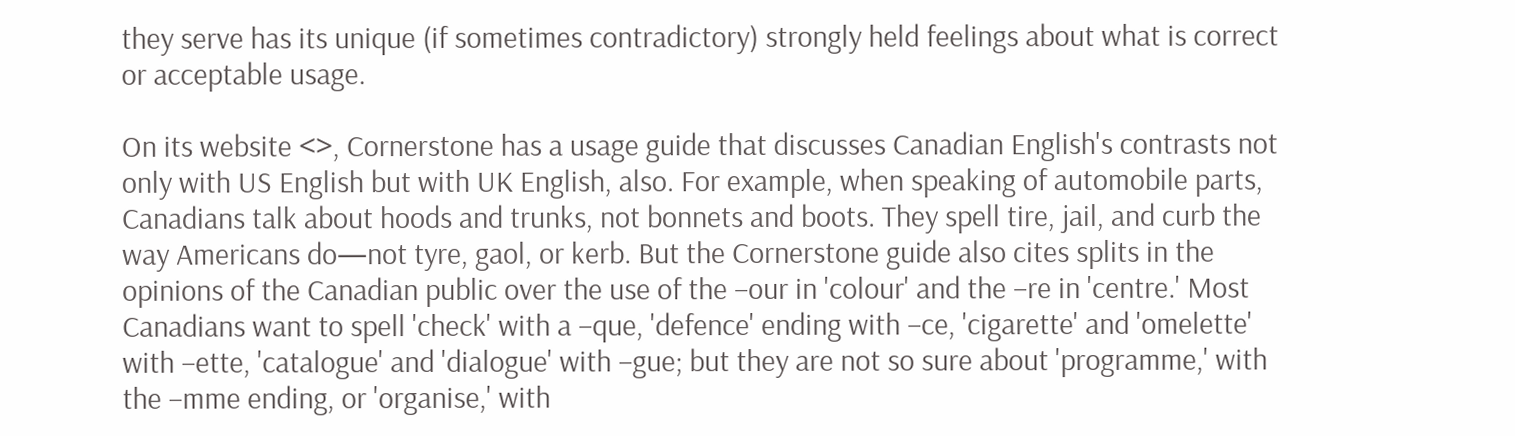they serve has its unique (if sometimes contradictory) strongly held feelings about what is correct or acceptable usage.

On its website <>, Cornerstone has a usage guide that discusses Canadian English's contrasts not only with US English but with UK English, also. For example, when speaking of automobile parts, Canadians talk about hoods and trunks, not bonnets and boots. They spell tire, jail, and curb the way Americans do—not tyre, gaol, or kerb. But the Cornerstone guide also cites splits in the opinions of the Canadian public over the use of the –our in 'colour' and the –re in 'centre.' Most Canadians want to spell 'check' with a –que, 'defence' ending with –ce, 'cigarette' and 'omelette' with –ette, 'catalogue' and 'dialogue' with –gue; but they are not so sure about 'programme,' with the –mme ending, or 'organise,' with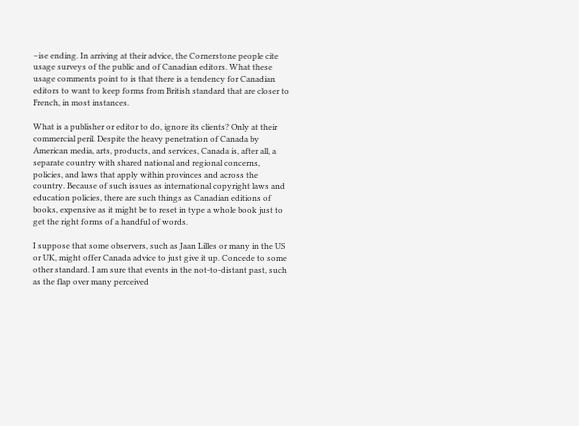–ise ending. In arriving at their advice, the Cornerstone people cite usage surveys of the public and of Canadian editors. What these usage comments point to is that there is a tendency for Canadian editors to want to keep forms from British standard that are closer to French, in most instances.

What is a publisher or editor to do, ignore its clients? Only at their commercial peril. Despite the heavy penetration of Canada by American media, arts, products, and services, Canada is, after all, a separate country with shared national and regional concerns, policies, and laws that apply within provinces and across the country. Because of such issues as international copyright laws and education policies, there are such things as Canadian editions of books, expensive as it might be to reset in type a whole book just to get the right forms of a handful of words.

I suppose that some observers, such as Jaan Lilles or many in the US or UK, might offer Canada advice to just give it up. Concede to some other standard. I am sure that events in the not-to-distant past, such as the flap over many perceived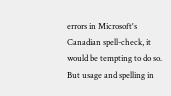errors in Microsoft's Canadian spell-check, it would be tempting to do so. But usage and spelling in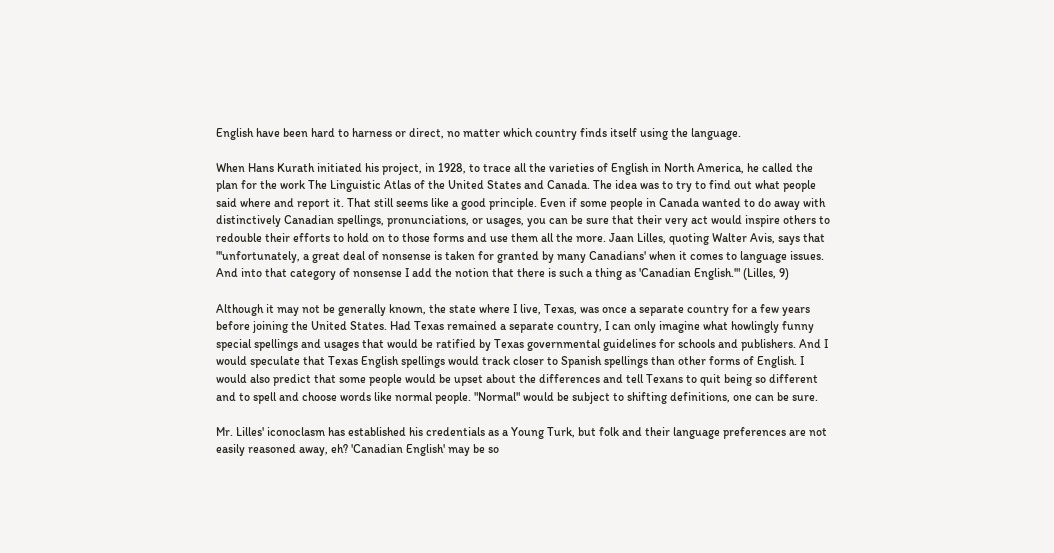English have been hard to harness or direct, no matter which country finds itself using the language.

When Hans Kurath initiated his project, in 1928, to trace all the varieties of English in North America, he called the plan for the work The Linguistic Atlas of the United States and Canada. The idea was to try to find out what people said where and report it. That still seems like a good principle. Even if some people in Canada wanted to do away with distinctively Canadian spellings, pronunciations, or usages, you can be sure that their very act would inspire others to redouble their efforts to hold on to those forms and use them all the more. Jaan Lilles, quoting Walter Avis, says that "'unfortunately, a great deal of nonsense is taken for granted by many Canadians' when it comes to language issues. And into that category of nonsense I add the notion that there is such a thing as 'Canadian English.'" (Lilles, 9)

Although it may not be generally known, the state where I live, Texas, was once a separate country for a few years before joining the United States. Had Texas remained a separate country, I can only imagine what howlingly funny special spellings and usages that would be ratified by Texas governmental guidelines for schools and publishers. And I would speculate that Texas English spellings would track closer to Spanish spellings than other forms of English. I would also predict that some people would be upset about the differences and tell Texans to quit being so different and to spell and choose words like normal people. "Normal" would be subject to shifting definitions, one can be sure.

Mr. Lilles' iconoclasm has established his credentials as a Young Turk, but folk and their language preferences are not easily reasoned away, eh? 'Canadian English' may be so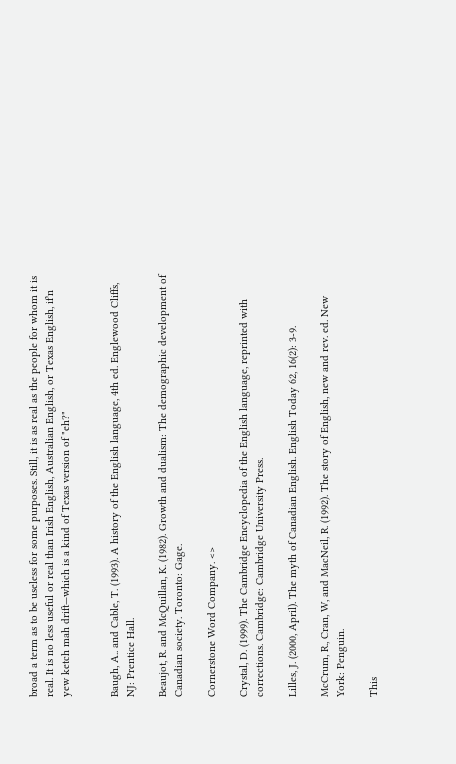broad a term as to be useless for some purposes. Still, it is as real as the people for whom it is real. It is no less useful or real than Irish English, Australian English, or Texas English, if'n yew ketch mah drift—which is a kind of Texas version of "eh?"


Baugh, A.. and Cable, T. (1993). A history of the English language, 4th ed. Englewood Cliffs, NJ: Prentice Hall.

Beaujot, R. and McQuillan, K. (1982). Growth and dualism: The demographic development of Canadian society. Toronto: Gage.

Cornerstone Word Company. <>

Crystal, D. (1999). The Cambridge Encyclopedia of the English language, reprinted with corrections. Cambridge: Cambridge University Press.

Lilles, J. (2000, April). The myth of Canadian English. English Today 62, 16(2): 3-9.

McCrum, R., Cran, W, and MacNeil, R. (1992). The story of English, new and rev. ed. New York: Penguin.

This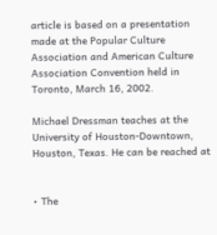article is based on a presentation made at the Popular Culture Association and American Culture Association Convention held in Toronto, March 16, 2002.

Michael Dressman teaches at the University of Houston-Downtown, Houston, Texas. He can be reached at


• The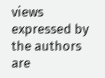views expressed by the authors are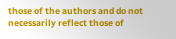those of the authors and do not necessarily reflect those of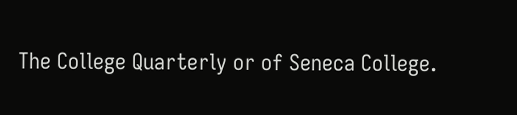The College Quarterly or of Seneca College.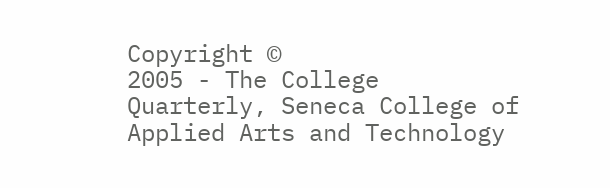Copyright ©
2005 - The College Quarterly, Seneca College of Applied Arts and Technology